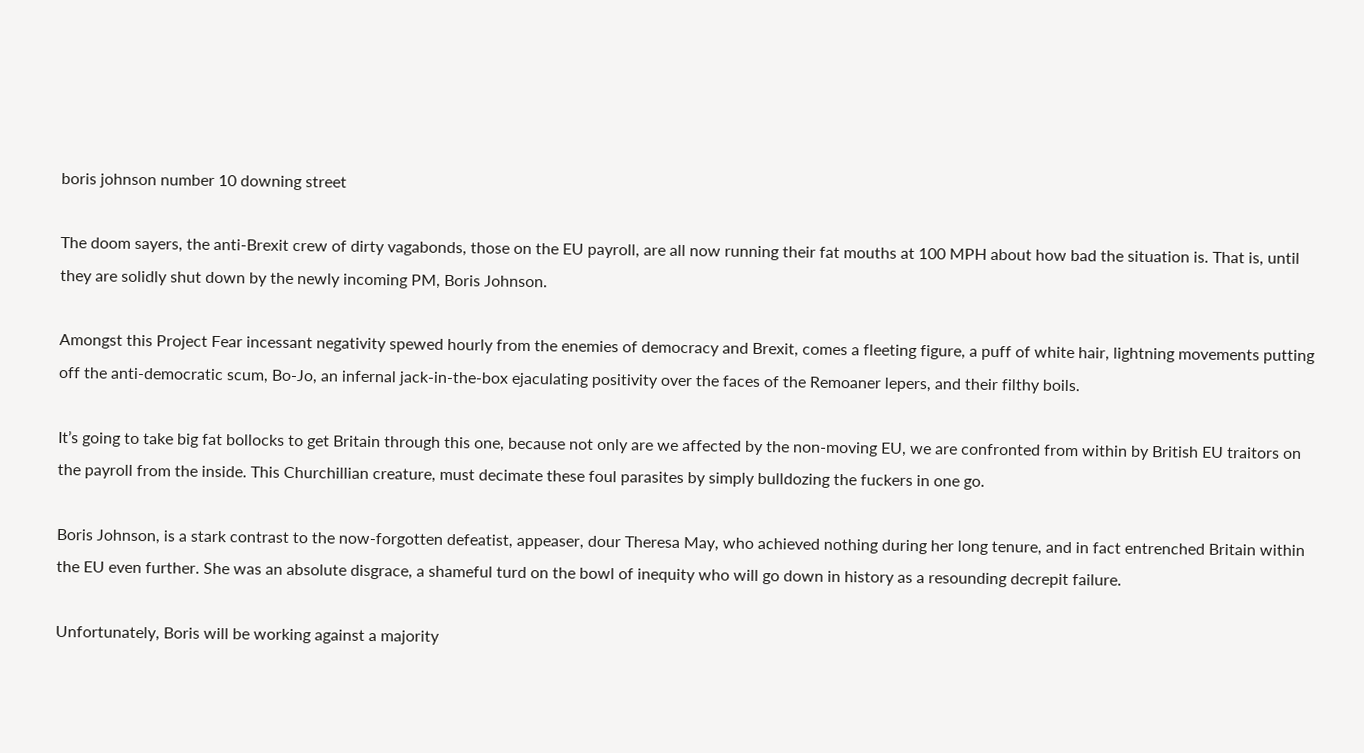boris johnson number 10 downing street

The doom sayers, the anti-Brexit crew of dirty vagabonds, those on the EU payroll, are all now running their fat mouths at 100 MPH about how bad the situation is. That is, until they are solidly shut down by the newly incoming PM, Boris Johnson.

Amongst this Project Fear incessant negativity spewed hourly from the enemies of democracy and Brexit, comes a fleeting figure, a puff of white hair, lightning movements putting off the anti-democratic scum, Bo-Jo, an infernal jack-in-the-box ejaculating positivity over the faces of the Remoaner lepers, and their filthy boils.

It’s going to take big fat bollocks to get Britain through this one, because not only are we affected by the non-moving EU, we are confronted from within by British EU traitors on the payroll from the inside. This Churchillian creature, must decimate these foul parasites by simply bulldozing the fuckers in one go.

Boris Johnson, is a stark contrast to the now-forgotten defeatist, appeaser, dour Theresa May, who achieved nothing during her long tenure, and in fact entrenched Britain within the EU even further. She was an absolute disgrace, a shameful turd on the bowl of inequity who will go down in history as a resounding decrepit failure.

Unfortunately, Boris will be working against a majority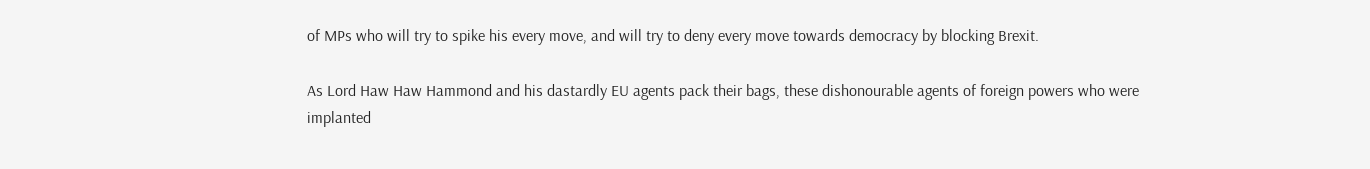of MPs who will try to spike his every move, and will try to deny every move towards democracy by blocking Brexit.

As Lord Haw Haw Hammond and his dastardly EU agents pack their bags, these dishonourable agents of foreign powers who were implanted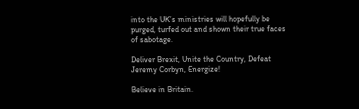into the UK’s ministries will hopefully be purged, turfed out and shown their true faces of sabotage.

Deliver Brexit, Unite the Country, Defeat Jeremy Corbyn, Energize!

Believe in Britain.